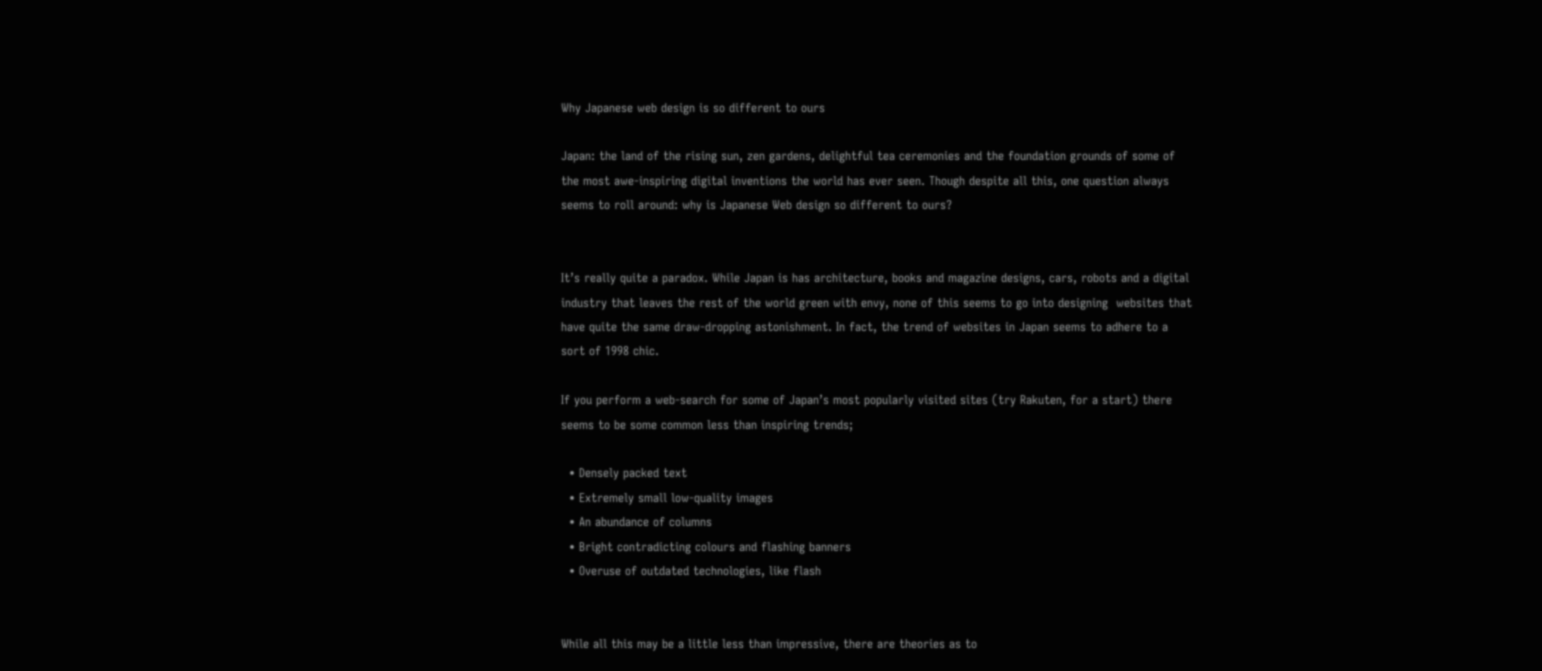Why Japanese web design is so different to ours

Japan: the land of the rising sun, zen gardens, delightful tea ceremonies and the foundation grounds of some of the most awe-inspiring digital inventions the world has ever seen. Though despite all this, one question always seems to roll around: why is Japanese Web design so different to ours?


It’s really quite a paradox. While Japan is has architecture, books and magazine designs, cars, robots and a digital industry that leaves the rest of the world green with envy, none of this seems to go into designing  websites that have quite the same draw-dropping astonishment. In fact, the trend of websites in Japan seems to adhere to a sort of 1998 chic.

If you perform a web-search for some of Japan’s most popularly visited sites (try Rakuten, for a start) there seems to be some common less than inspiring trends;

  • Densely packed text
  • Extremely small low-quality images
  • An abundance of columns
  • Bright contradicting colours and flashing banners
  • Overuse of outdated technologies, like flash


While all this may be a little less than impressive, there are theories as to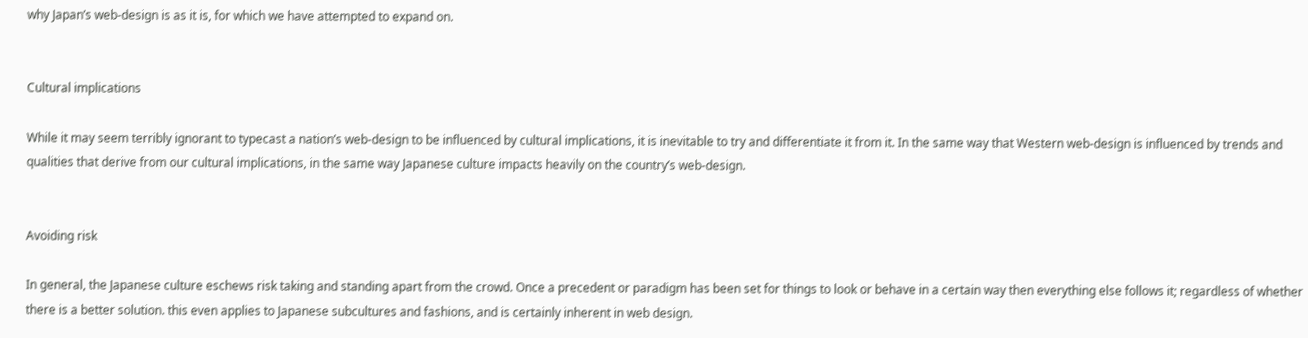why Japan’s web-design is as it is, for which we have attempted to expand on.


Cultural implications

While it may seem terribly ignorant to typecast a nation’s web-design to be influenced by cultural implications, it is inevitable to try and differentiate it from it. In the same way that Western web-design is influenced by trends and qualities that derive from our cultural implications, in the same way Japanese culture impacts heavily on the country’s web-design.


Avoiding risk

In general, the Japanese culture eschews risk taking and standing apart from the crowd. Once a precedent or paradigm has been set for things to look or behave in a certain way then everything else follows it; regardless of whether there is a better solution. this even applies to Japanese subcultures and fashions, and is certainly inherent in web design.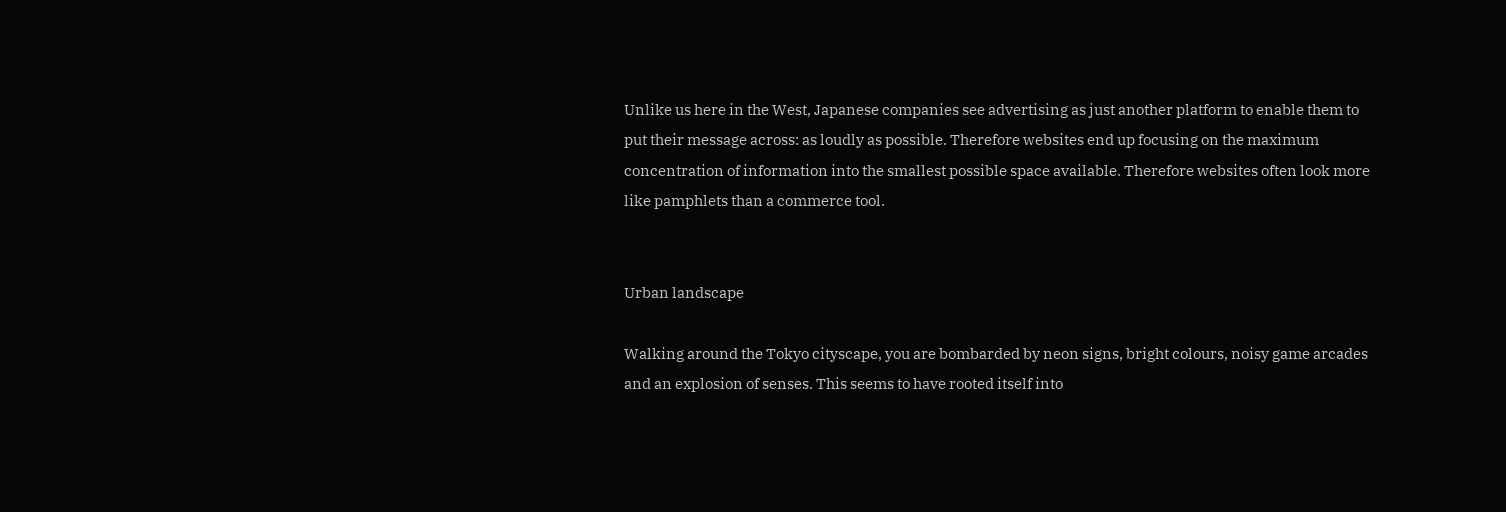Unlike us here in the West, Japanese companies see advertising as just another platform to enable them to put their message across: as loudly as possible. Therefore websites end up focusing on the maximum concentration of information into the smallest possible space available. Therefore websites often look more like pamphlets than a commerce tool.


Urban landscape

Walking around the Tokyo cityscape, you are bombarded by neon signs, bright colours, noisy game arcades and an explosion of senses. This seems to have rooted itself into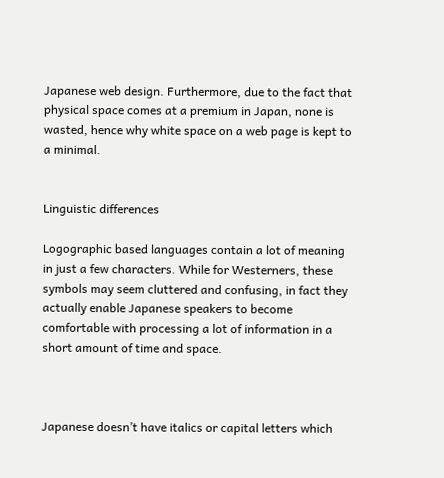Japanese web design. Furthermore, due to the fact that physical space comes at a premium in Japan, none is wasted, hence why white space on a web page is kept to a minimal.


Linguistic differences

Logographic based languages contain a lot of meaning in just a few characters. While for Westerners, these symbols may seem cluttered and confusing, in fact they actually enable Japanese speakers to become comfortable with processing a lot of information in a short amount of time and space.



Japanese doesn’t have italics or capital letters which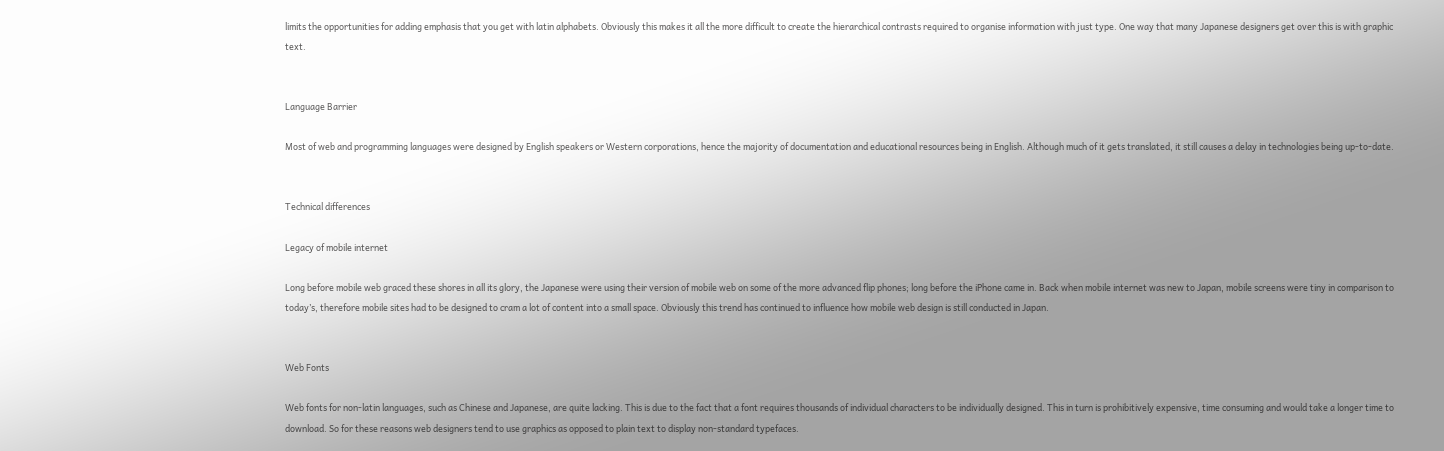limits the opportunities for adding emphasis that you get with latin alphabets. Obviously this makes it all the more difficult to create the hierarchical contrasts required to organise information with just type. One way that many Japanese designers get over this is with graphic text.


Language Barrier

Most of web and programming languages were designed by English speakers or Western corporations, hence the majority of documentation and educational resources being in English. Although much of it gets translated, it still causes a delay in technologies being up-to-date.


Technical differences

Legacy of mobile internet

Long before mobile web graced these shores in all its glory, the Japanese were using their version of mobile web on some of the more advanced flip phones; long before the iPhone came in. Back when mobile internet was new to Japan, mobile screens were tiny in comparison to today’s, therefore mobile sites had to be designed to cram a lot of content into a small space. Obviously this trend has continued to influence how mobile web design is still conducted in Japan.


Web Fonts

Web fonts for non-latin languages, such as Chinese and Japanese, are quite lacking. This is due to the fact that a font requires thousands of individual characters to be individually designed. This in turn is prohibitively expensive, time consuming and would take a longer time to download. So for these reasons web designers tend to use graphics as opposed to plain text to display non-standard typefaces.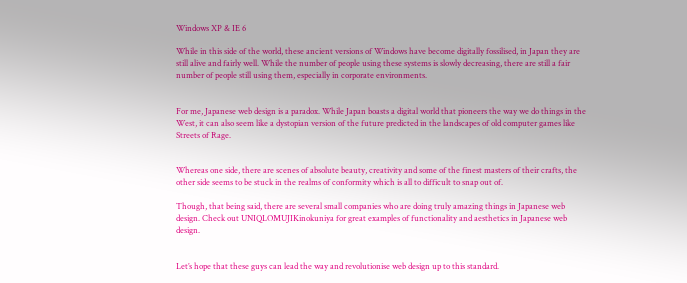Windows XP & IE 6

While in this side of the world, these ancient versions of Windows have become digitally fossilised, in Japan they are still alive and fairly well. While the number of people using these systems is slowly decreasing, there are still a fair number of people still using them, especially in corporate environments.


For me, Japanese web design is a paradox. While Japan boasts a digital world that pioneers the way we do things in the West, it can also seem like a dystopian version of the future predicted in the landscapes of old computer games like Streets of Rage.


Whereas one side, there are scenes of absolute beauty, creativity and some of the finest masters of their crafts, the other side seems to be stuck in the realms of conformity which is all to difficult to snap out of.

Though, that being said, there are several small companies who are doing truly amazing things in Japanese web design. Check out UNIQLOMUJIKinokuniya for great examples of functionality and aesthetics in Japanese web design.


Let’s hope that these guys can lead the way and revolutionise web design up to this standard.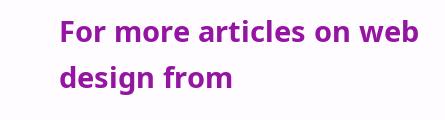For more articles on web design from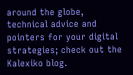around the globe, technical advice and pointers for your digital strategies; check out the Kalexiko blog.